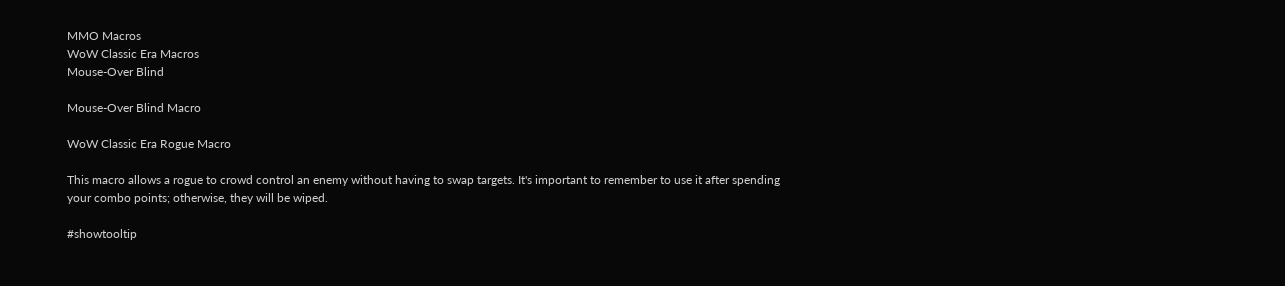MMO Macros
WoW Classic Era Macros
Mouse-Over Blind

Mouse-Over Blind Macro

WoW Classic Era Rogue Macro

This macro allows a rogue to crowd control an enemy without having to swap targets. It's important to remember to use it after spending your combo points; otherwise, they will be wiped.

#showtooltip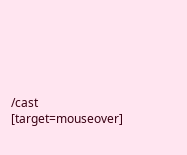/cast [target=mouseover]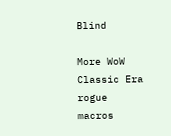Blind

More WoW Classic Era rogue macros